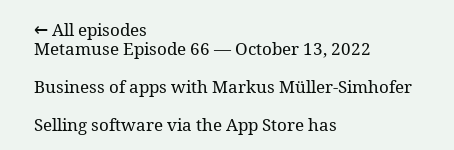← All episodes
Metamuse Episode 66 — October 13, 2022

Business of apps with Markus Müller-Simhofer

Selling software via the App Store has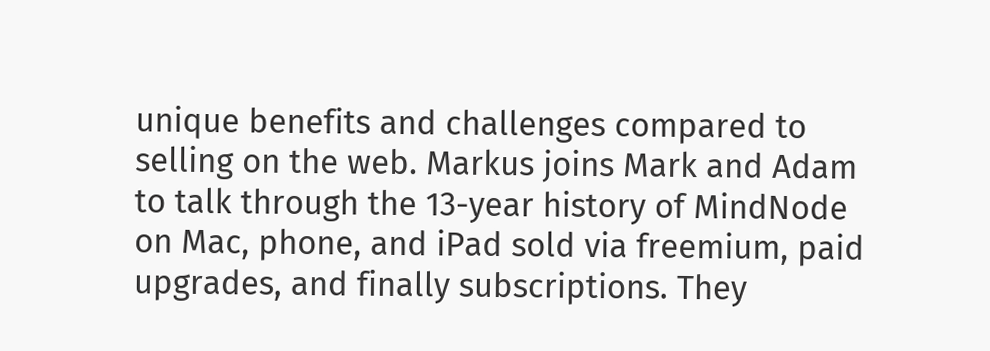unique benefits and challenges compared to selling on the web. Markus joins Mark and Adam to talk through the 13-year history of MindNode on Mac, phone, and iPad sold via freemium, paid upgrades, and finally subscriptions. They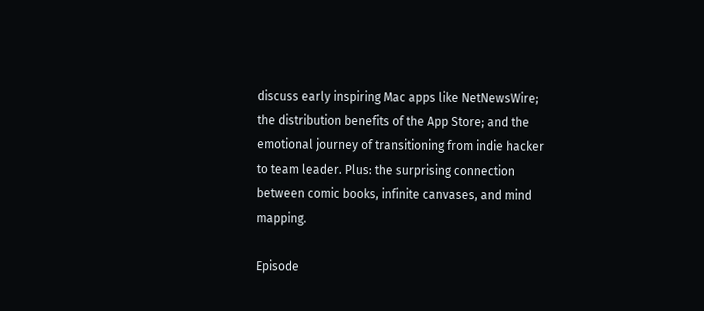discuss early inspiring Mac apps like NetNewsWire; the distribution benefits of the App Store; and the emotional journey of transitioning from indie hacker to team leader. Plus: the surprising connection between comic books, infinite canvases, and mind mapping.

Episode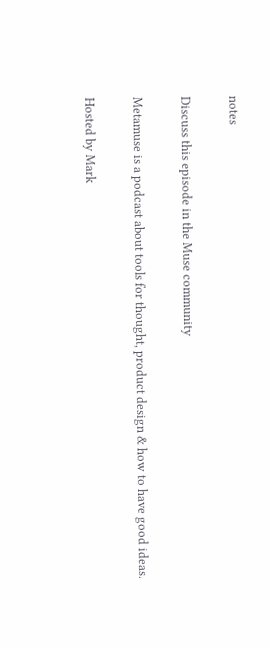notes

Discuss this episode in the Muse community

Metamuse is a podcast about tools for thought, product design & how to have good ideas.

Hosted by Mark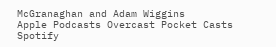McGranaghan and Adam Wiggins
Apple Podcasts Overcast Pocket Casts Spotify